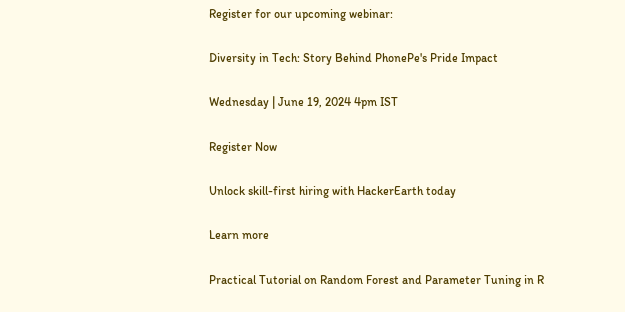Register for our upcoming webinar:

Diversity in Tech: Story Behind PhonePe's Pride Impact

Wednesday | June 19, 2024 4pm IST

Register Now

Unlock skill-first hiring with HackerEarth today

Learn more

Practical Tutorial on Random Forest and Parameter Tuning in R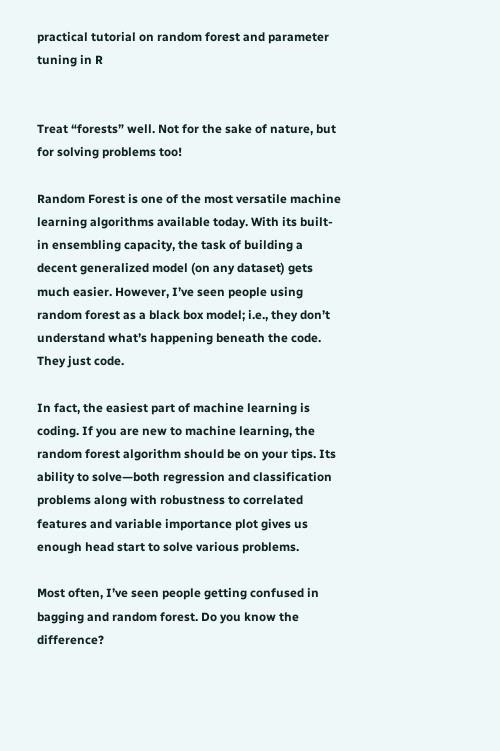practical tutorial on random forest and parameter tuning in R


Treat “forests” well. Not for the sake of nature, but for solving problems too!

Random Forest is one of the most versatile machine learning algorithms available today. With its built-in ensembling capacity, the task of building a decent generalized model (on any dataset) gets much easier. However, I’ve seen people using random forest as a black box model; i.e., they don’t understand what’s happening beneath the code. They just code.

In fact, the easiest part of machine learning is coding. If you are new to machine learning, the random forest algorithm should be on your tips. Its ability to solve—both regression and classification problems along with robustness to correlated features and variable importance plot gives us enough head start to solve various problems.

Most often, I’ve seen people getting confused in bagging and random forest. Do you know the difference?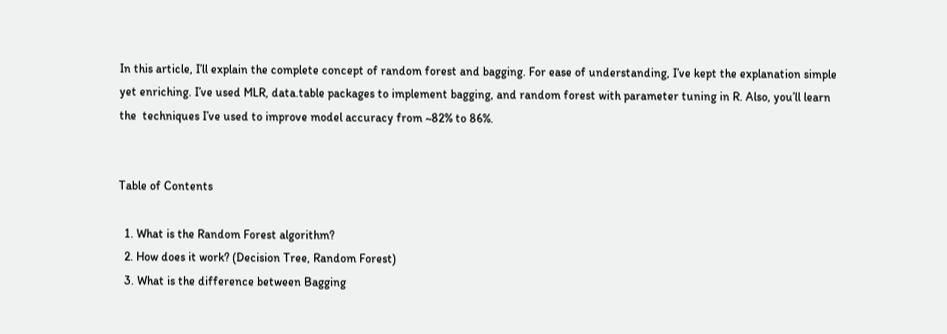In this article, I’ll explain the complete concept of random forest and bagging. For ease of understanding, I’ve kept the explanation simple yet enriching. I’ve used MLR, data.table packages to implement bagging, and random forest with parameter tuning in R. Also, you’ll learn the  techniques I’ve used to improve model accuracy from ~82% to 86%.


Table of Contents

  1. What is the Random Forest algorithm?
  2. How does it work? (Decision Tree, Random Forest)
  3. What is the difference between Bagging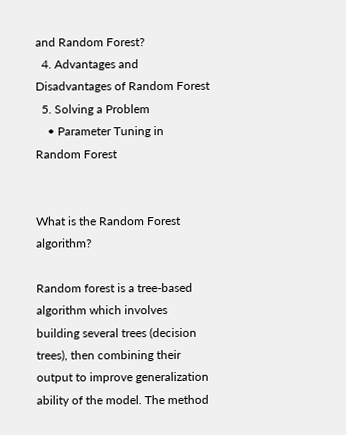and Random Forest?
  4. Advantages and Disadvantages of Random Forest
  5. Solving a Problem
    • Parameter Tuning in Random Forest


What is the Random Forest algorithm?

Random forest is a tree-based algorithm which involves building several trees (decision trees), then combining their output to improve generalization ability of the model. The method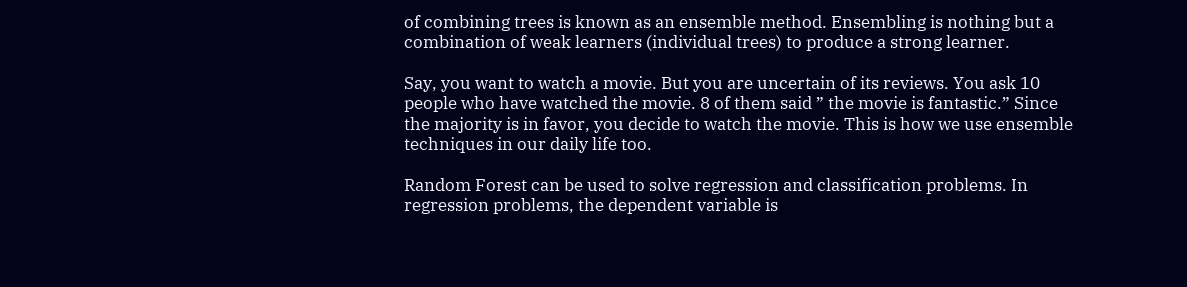of combining trees is known as an ensemble method. Ensembling is nothing but a combination of weak learners (individual trees) to produce a strong learner.

Say, you want to watch a movie. But you are uncertain of its reviews. You ask 10 people who have watched the movie. 8 of them said ” the movie is fantastic.” Since the majority is in favor, you decide to watch the movie. This is how we use ensemble techniques in our daily life too.

Random Forest can be used to solve regression and classification problems. In regression problems, the dependent variable is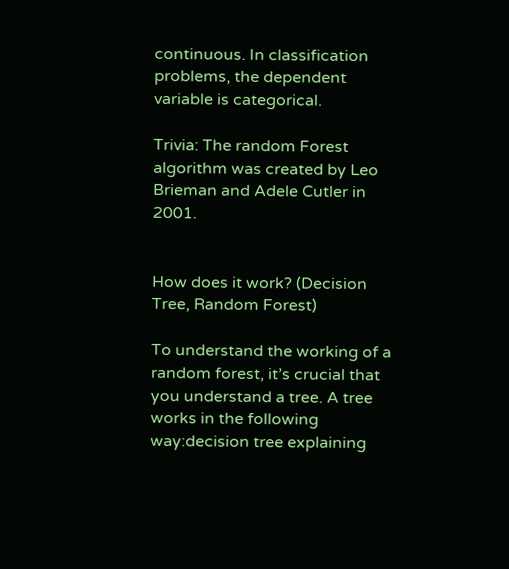continuous. In classification problems, the dependent variable is categorical.

Trivia: The random Forest algorithm was created by Leo Brieman and Adele Cutler in 2001.


How does it work? (Decision Tree, Random Forest)

To understand the working of a random forest, it’s crucial that you understand a tree. A tree works in the following way:decision tree explaining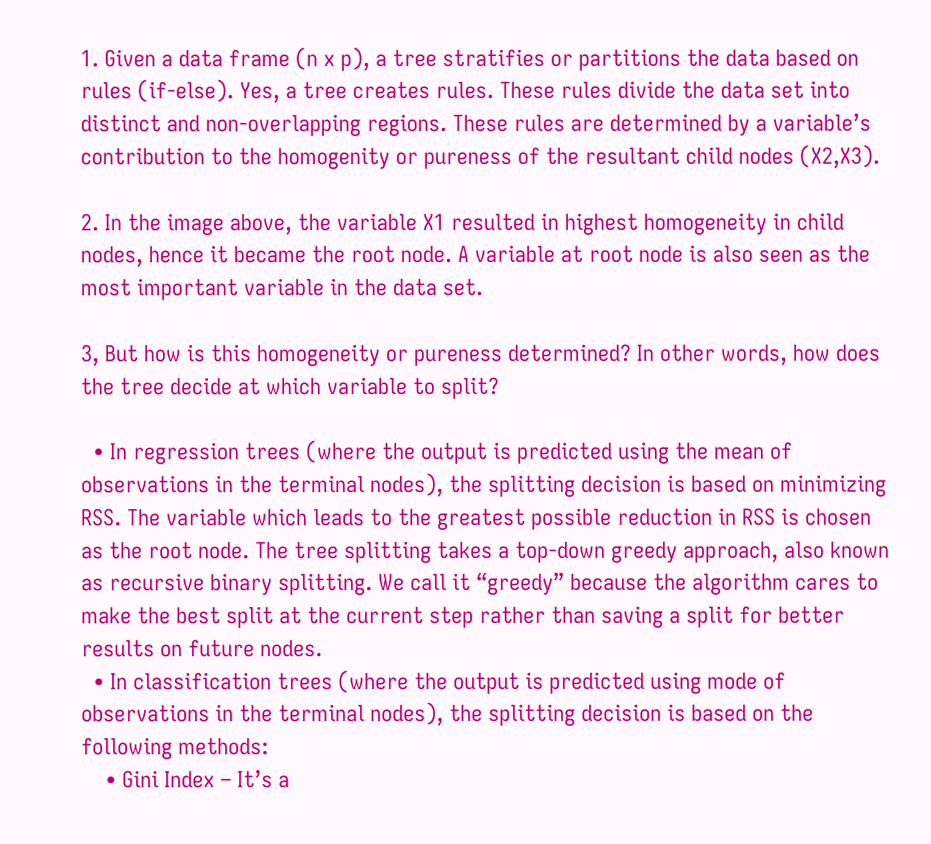1. Given a data frame (n x p), a tree stratifies or partitions the data based on rules (if-else). Yes, a tree creates rules. These rules divide the data set into distinct and non-overlapping regions. These rules are determined by a variable’s contribution to the homogenity or pureness of the resultant child nodes (X2,X3).

2. In the image above, the variable X1 resulted in highest homogeneity in child nodes, hence it became the root node. A variable at root node is also seen as the most important variable in the data set.

3, But how is this homogeneity or pureness determined? In other words, how does the tree decide at which variable to split?

  • In regression trees (where the output is predicted using the mean of observations in the terminal nodes), the splitting decision is based on minimizing RSS. The variable which leads to the greatest possible reduction in RSS is chosen as the root node. The tree splitting takes a top-down greedy approach, also known as recursive binary splitting. We call it “greedy” because the algorithm cares to make the best split at the current step rather than saving a split for better results on future nodes.
  • In classification trees (where the output is predicted using mode of observations in the terminal nodes), the splitting decision is based on the following methods:
    • Gini Index – It’s a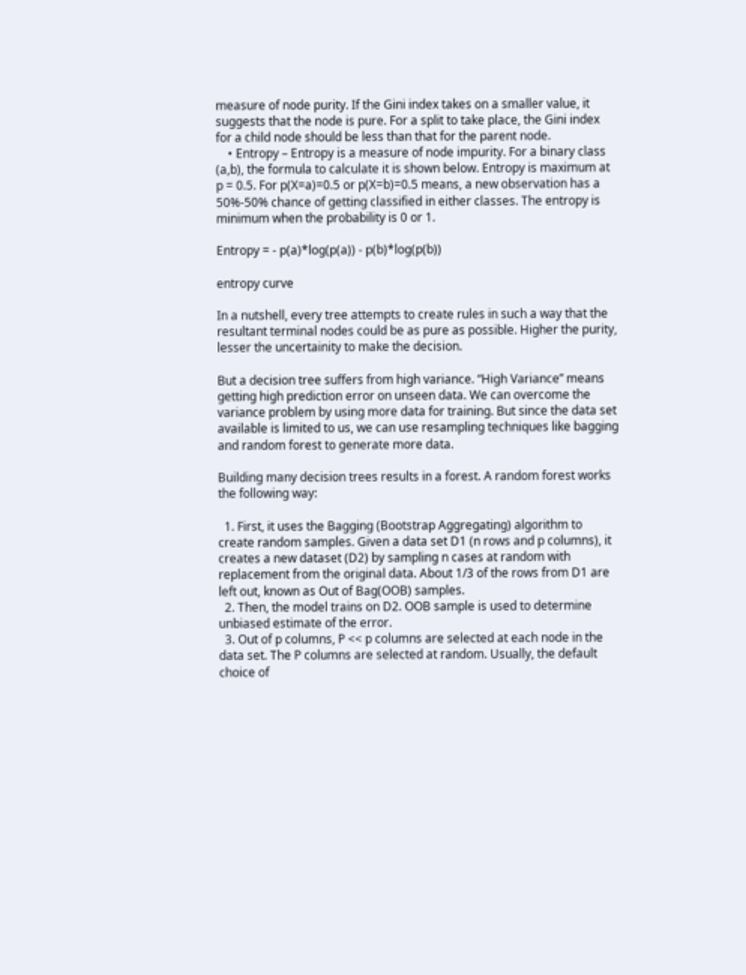measure of node purity. If the Gini index takes on a smaller value, it suggests that the node is pure. For a split to take place, the Gini index for a child node should be less than that for the parent node.
    • Entropy – Entropy is a measure of node impurity. For a binary class (a,b), the formula to calculate it is shown below. Entropy is maximum at p = 0.5. For p(X=a)=0.5 or p(X=b)=0.5 means, a new observation has a 50%-50% chance of getting classified in either classes. The entropy is minimum when the probability is 0 or 1.

Entropy = - p(a)*log(p(a)) - p(b)*log(p(b))

entropy curve

In a nutshell, every tree attempts to create rules in such a way that the resultant terminal nodes could be as pure as possible. Higher the purity, lesser the uncertainity to make the decision.

But a decision tree suffers from high variance. “High Variance” means getting high prediction error on unseen data. We can overcome the variance problem by using more data for training. But since the data set available is limited to us, we can use resampling techniques like bagging and random forest to generate more data.

Building many decision trees results in a forest. A random forest works the following way:

  1. First, it uses the Bagging (Bootstrap Aggregating) algorithm to create random samples. Given a data set D1 (n rows and p columns), it creates a new dataset (D2) by sampling n cases at random with replacement from the original data. About 1/3 of the rows from D1 are left out, known as Out of Bag(OOB) samples.
  2. Then, the model trains on D2. OOB sample is used to determine unbiased estimate of the error.
  3. Out of p columns, P << p columns are selected at each node in the data set. The P columns are selected at random. Usually, the default choice of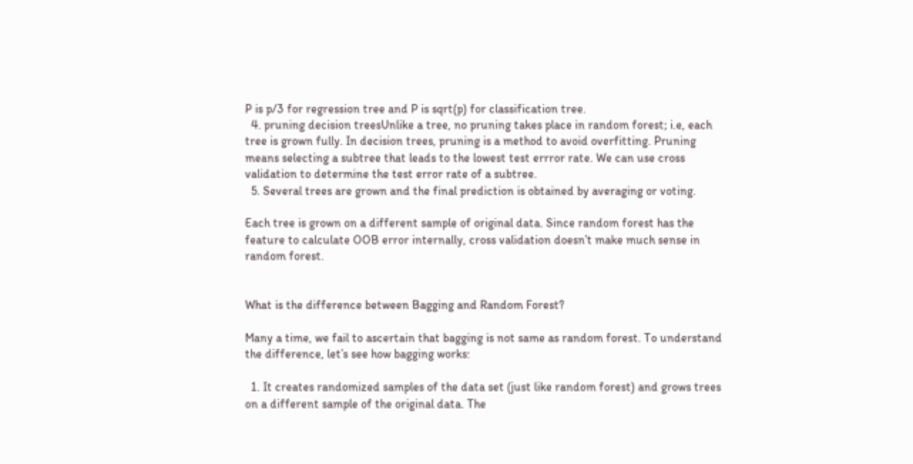P is p/3 for regression tree and P is sqrt(p) for classification tree.
  4. pruning decision treesUnlike a tree, no pruning takes place in random forest; i.e, each tree is grown fully. In decision trees, pruning is a method to avoid overfitting. Pruning means selecting a subtree that leads to the lowest test errror rate. We can use cross validation to determine the test error rate of a subtree.
  5. Several trees are grown and the final prediction is obtained by averaging or voting.

Each tree is grown on a different sample of original data. Since random forest has the feature to calculate OOB error internally, cross validation doesn’t make much sense in random forest.


What is the difference between Bagging and Random Forest?

Many a time, we fail to ascertain that bagging is not same as random forest. To understand the difference, let’s see how bagging works:

  1. It creates randomized samples of the data set (just like random forest) and grows trees on a different sample of the original data. The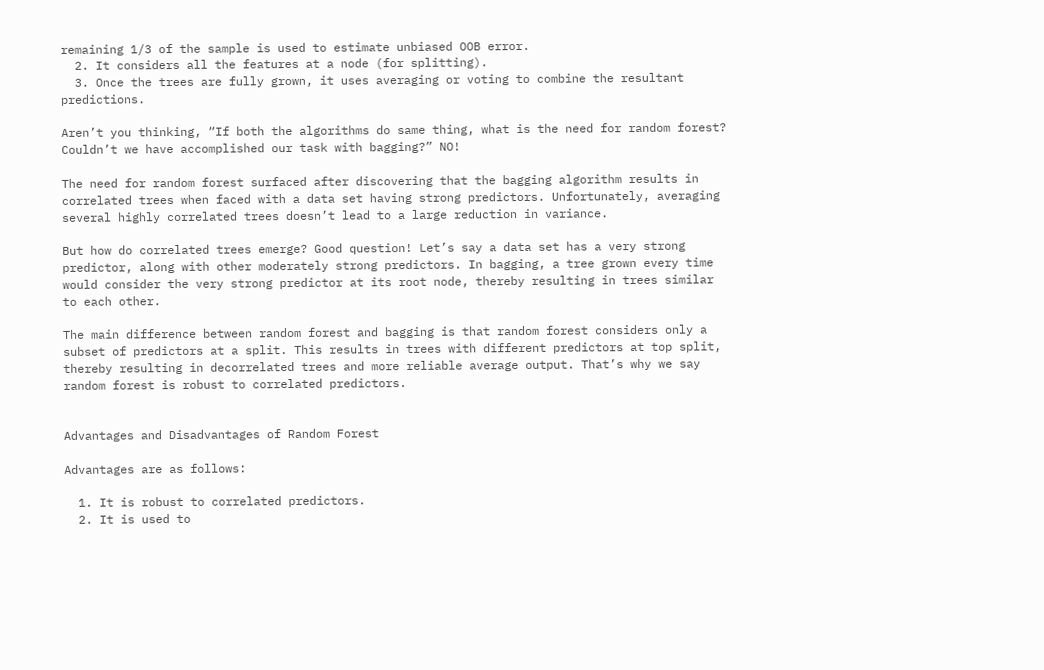remaining 1/3 of the sample is used to estimate unbiased OOB error.
  2. It considers all the features at a node (for splitting).
  3. Once the trees are fully grown, it uses averaging or voting to combine the resultant predictions.

Aren’t you thinking, “If both the algorithms do same thing, what is the need for random forest? Couldn’t we have accomplished our task with bagging?” NO!

The need for random forest surfaced after discovering that the bagging algorithm results in correlated trees when faced with a data set having strong predictors. Unfortunately, averaging several highly correlated trees doesn’t lead to a large reduction in variance.

But how do correlated trees emerge? Good question! Let’s say a data set has a very strong predictor, along with other moderately strong predictors. In bagging, a tree grown every time would consider the very strong predictor at its root node, thereby resulting in trees similar to each other.

The main difference between random forest and bagging is that random forest considers only a subset of predictors at a split. This results in trees with different predictors at top split, thereby resulting in decorrelated trees and more reliable average output. That’s why we say random forest is robust to correlated predictors.


Advantages and Disadvantages of Random Forest

Advantages are as follows:

  1. It is robust to correlated predictors.
  2. It is used to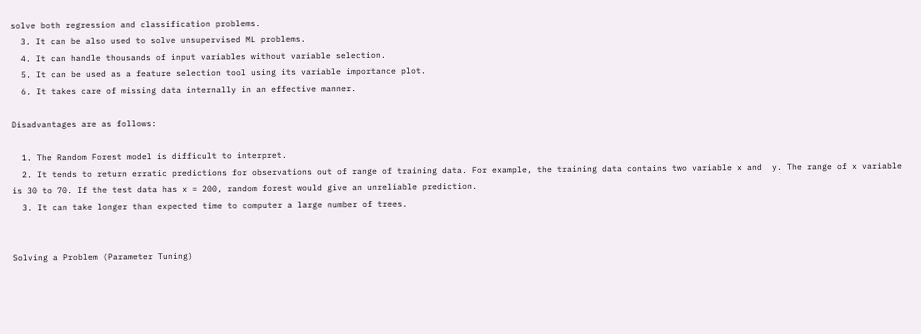solve both regression and classification problems.
  3. It can be also used to solve unsupervised ML problems.
  4. It can handle thousands of input variables without variable selection.
  5. It can be used as a feature selection tool using its variable importance plot.
  6. It takes care of missing data internally in an effective manner.

Disadvantages are as follows:

  1. The Random Forest model is difficult to interpret.
  2. It tends to return erratic predictions for observations out of range of training data. For example, the training data contains two variable x and  y. The range of x variable is 30 to 70. If the test data has x = 200, random forest would give an unreliable prediction.
  3. It can take longer than expected time to computer a large number of trees.


Solving a Problem (Parameter Tuning)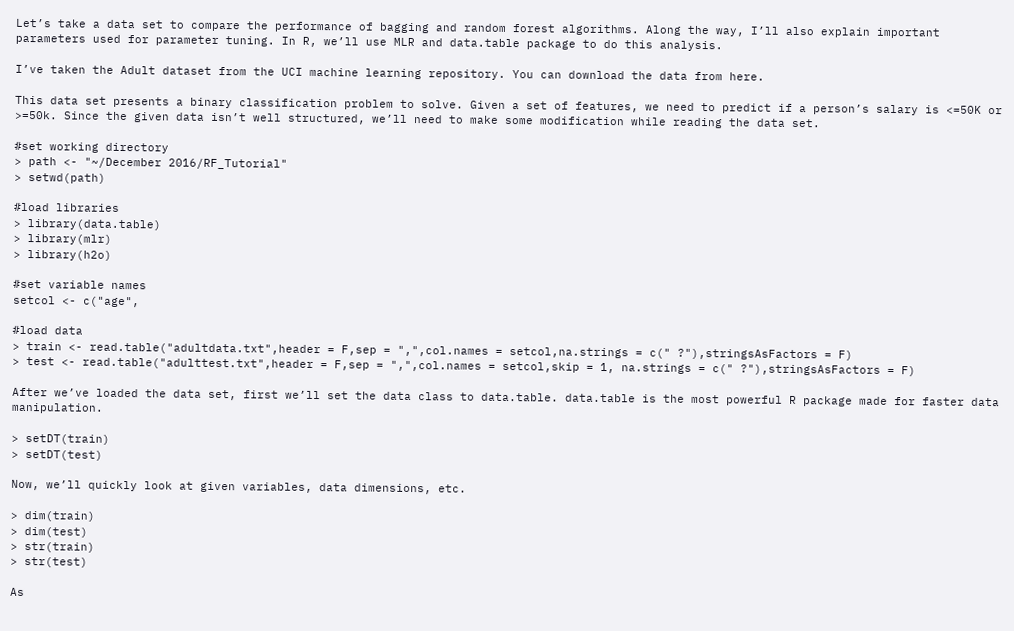Let’s take a data set to compare the performance of bagging and random forest algorithms. Along the way, I’ll also explain important parameters used for parameter tuning. In R, we’ll use MLR and data.table package to do this analysis.

I’ve taken the Adult dataset from the UCI machine learning repository. You can download the data from here.

This data set presents a binary classification problem to solve. Given a set of features, we need to predict if a person’s salary is <=50K or >=50k. Since the given data isn’t well structured, we’ll need to make some modification while reading the data set.

#set working directory
> path <- "~/December 2016/RF_Tutorial"
> setwd(path)

#load libraries
> library(data.table)
> library(mlr)
> library(h2o)

#set variable names
setcol <- c("age",

#load data
> train <- read.table("adultdata.txt",header = F,sep = ",",col.names = setcol,na.strings = c(" ?"),stringsAsFactors = F)
> test <- read.table("adulttest.txt",header = F,sep = ",",col.names = setcol,skip = 1, na.strings = c(" ?"),stringsAsFactors = F)

After we’ve loaded the data set, first we’ll set the data class to data.table. data.table is the most powerful R package made for faster data manipulation.

> setDT(train)
> setDT(test)

Now, we’ll quickly look at given variables, data dimensions, etc.

> dim(train)
> dim(test)
> str(train)
> str(test)

As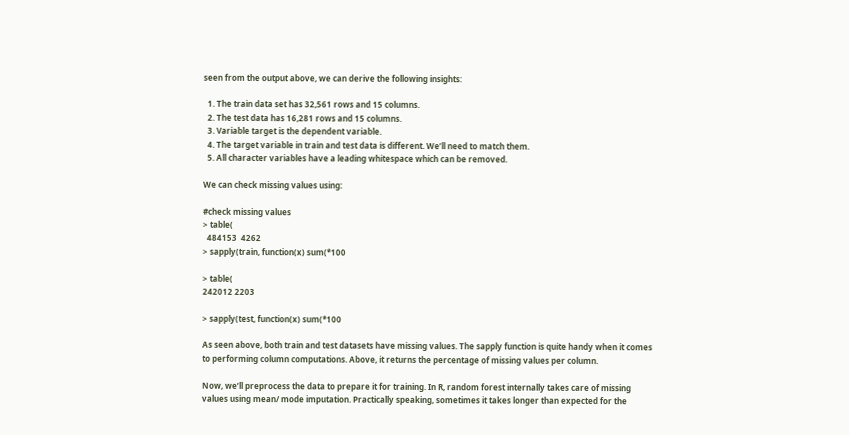seen from the output above, we can derive the following insights:

  1. The train data set has 32,561 rows and 15 columns.
  2. The test data has 16,281 rows and 15 columns.
  3. Variable target is the dependent variable.
  4. The target variable in train and test data is different. We’ll need to match them.
  5. All character variables have a leading whitespace which can be removed.

We can check missing values using:

#check missing values
> table(
  484153  4262
> sapply(train, function(x) sum(*100

> table(
242012 2203

> sapply(test, function(x) sum(*100

As seen above, both train and test datasets have missing values. The sapply function is quite handy when it comes to performing column computations. Above, it returns the percentage of missing values per column.

Now, we’ll preprocess the data to prepare it for training. In R, random forest internally takes care of missing values using mean/ mode imputation. Practically speaking, sometimes it takes longer than expected for the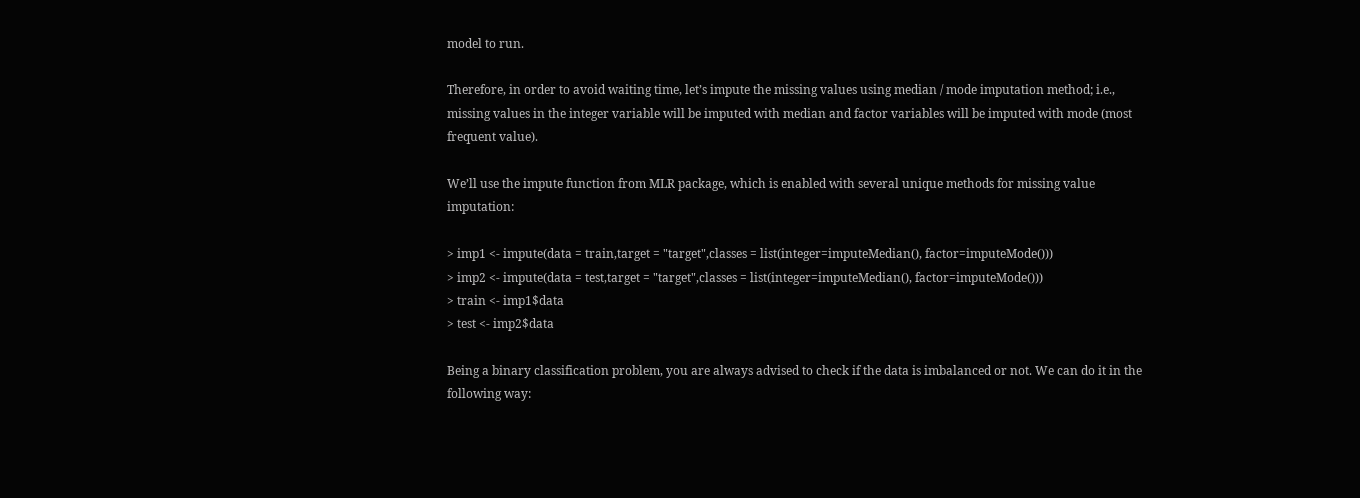model to run.

Therefore, in order to avoid waiting time, let’s impute the missing values using median / mode imputation method; i.e., missing values in the integer variable will be imputed with median and factor variables will be imputed with mode (most frequent value).

We’ll use the impute function from MLR package, which is enabled with several unique methods for missing value imputation:

> imp1 <- impute(data = train,target = "target",classes = list(integer=imputeMedian(), factor=imputeMode()))
> imp2 <- impute(data = test,target = "target",classes = list(integer=imputeMedian(), factor=imputeMode()))
> train <- imp1$data
> test <- imp2$data

Being a binary classification problem, you are always advised to check if the data is imbalanced or not. We can do it in the following way: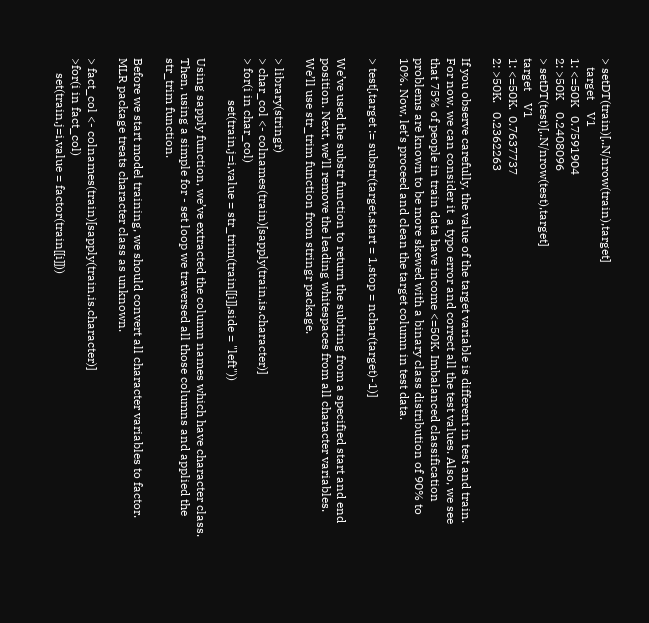> setDT(train)[,.N/nrow(train),target]
   target    V1
1: <=50K   0.7591904
2: >50K    0.2408096
> setDT(test)[,.N/nrow(test),target]
target    V1
1: <=50K.  0.7637737
2: >50K.   0.2362263

If you observe carefully, the value of the target variable is different in test and train. For now, we can consider it  a typo error and correct all the test values. Also, we see that 75% of people in train data have income <=50K. Imbalanced classification problems are known to be more skewed with a binary class distribution of 90% to 10%. Now, let’s proceed and clean the target column in test data.

> test[,target := substr(target,start = 1,stop = nchar(target)-1)]

We’ve used the substr function to return the subtring from a specified start and end position. Next, we’ll remove the leading whitespaces from all character variables. We’ll use str_trim function from stringr package.

> library(stringr)
> char_col <- colnames(train)[sapply(train,is.character)]
> for(i in char_col)
              set(train,j=i,value = str_trim(train[[i]],side = "left"))

Using sapply function, we’ve extracted the column names which have character class. Then, using a simple for - set loop we traversed all those columns and applied the str_trim function.

Before we start model training, we should convert all character variables to factor. MLR package treats character class as unknown.

> fact_col <- colnames(train)[sapply(train,is.character)]
>for(i in fact_col)
     set(train,j=i,value = factor(train[[i]]))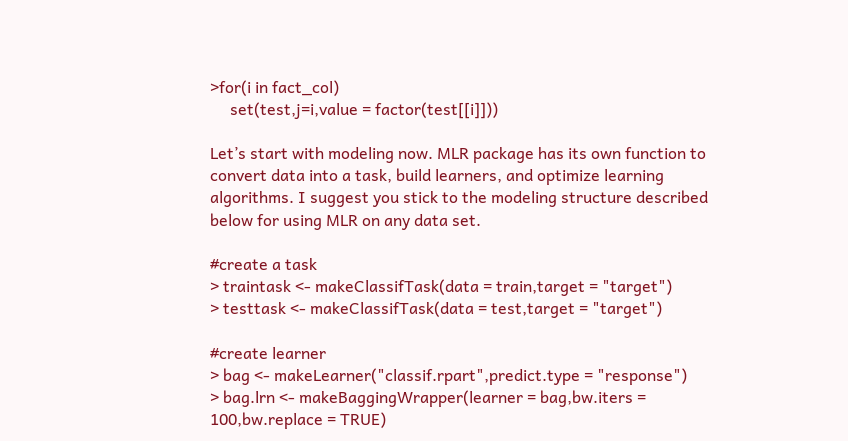>for(i in fact_col)
     set(test,j=i,value = factor(test[[i]]))

Let’s start with modeling now. MLR package has its own function to convert data into a task, build learners, and optimize learning algorithms. I suggest you stick to the modeling structure described below for using MLR on any data set.

#create a task
> traintask <- makeClassifTask(data = train,target = "target")
> testtask <- makeClassifTask(data = test,target = "target")

#create learner
> bag <- makeLearner("classif.rpart",predict.type = "response")
> bag.lrn <- makeBaggingWrapper(learner = bag,bw.iters = 100,bw.replace = TRUE)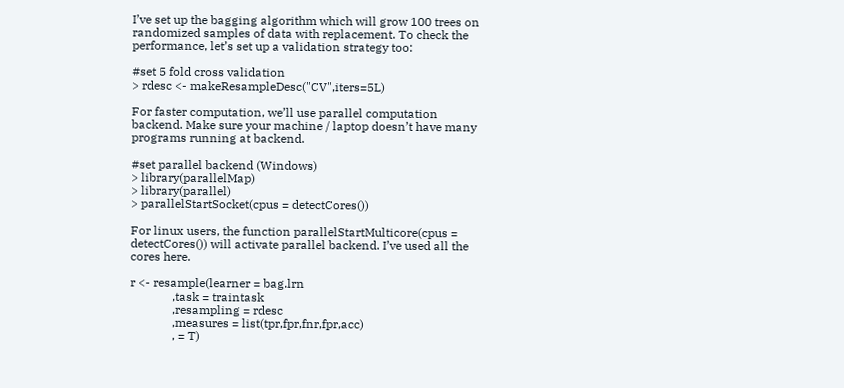I’ve set up the bagging algorithm which will grow 100 trees on randomized samples of data with replacement. To check the performance, let’s set up a validation strategy too:

#set 5 fold cross validation
> rdesc <- makeResampleDesc("CV",iters=5L)

For faster computation, we’ll use parallel computation backend. Make sure your machine / laptop doesn’t have many programs running at backend.

#set parallel backend (Windows)
> library(parallelMap)
> library(parallel)
> parallelStartSocket(cpus = detectCores())

For linux users, the function parallelStartMulticore(cpus = detectCores()) will activate parallel backend. I’ve used all the cores here.

r <- resample(learner = bag.lrn
              ,task = traintask
              ,resampling = rdesc
              ,measures = list(tpr,fpr,fnr,fpr,acc)
              , = T)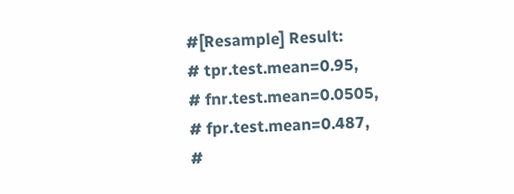#[Resample] Result:
# tpr.test.mean=0.95,
# fnr.test.mean=0.0505,
# fpr.test.mean=0.487,
#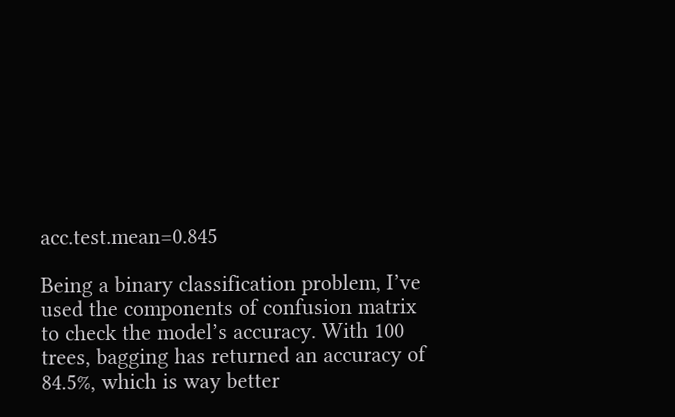acc.test.mean=0.845

Being a binary classification problem, I’ve used the components of confusion matrix to check the model’s accuracy. With 100 trees, bagging has returned an accuracy of 84.5%, which is way better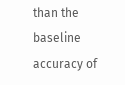than the baseline accuracy of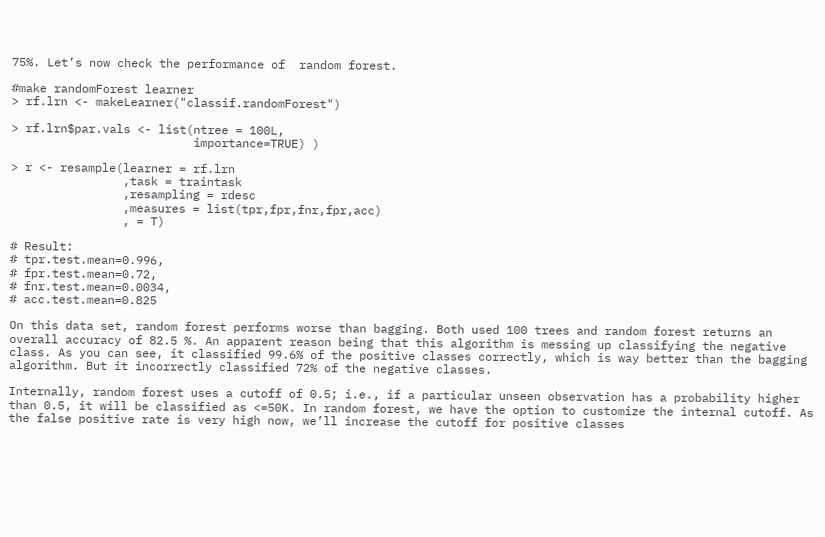75%. Let’s now check the performance of  random forest.

#make randomForest learner
> rf.lrn <- makeLearner("classif.randomForest")

> rf.lrn$par.vals <- list(ntree = 100L,
                          importance=TRUE) )

> r <- resample(learner = rf.lrn
                ,task = traintask
                ,resampling = rdesc
                ,measures = list(tpr,fpr,fnr,fpr,acc)
                , = T)

# Result:
# tpr.test.mean=0.996,
# fpr.test.mean=0.72,
# fnr.test.mean=0.0034,
# acc.test.mean=0.825

On this data set, random forest performs worse than bagging. Both used 100 trees and random forest returns an overall accuracy of 82.5 %. An apparent reason being that this algorithm is messing up classifying the negative class. As you can see, it classified 99.6% of the positive classes correctly, which is way better than the bagging algorithm. But it incorrectly classified 72% of the negative classes.

Internally, random forest uses a cutoff of 0.5; i.e., if a particular unseen observation has a probability higher than 0.5, it will be classified as <=50K. In random forest, we have the option to customize the internal cutoff. As the false positive rate is very high now, we’ll increase the cutoff for positive classes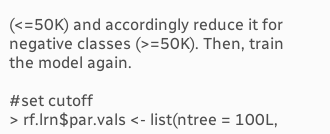(<=50K) and accordingly reduce it for negative classes (>=50K). Then, train the model again.

#set cutoff
> rf.lrn$par.vals <- list(ntree = 100L,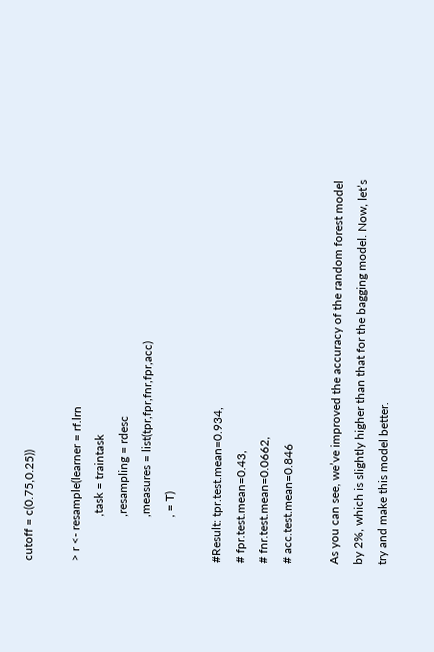cutoff = c(0.75,0.25))

> r <- resample(learner = rf.lrn
               ,task = traintask
               ,resampling = rdesc
               ,measures = list(tpr,fpr,fnr,fpr,acc)
               , = T)

#Result: tpr.test.mean=0.934,
# fpr.test.mean=0.43,
# fnr.test.mean=0.0662,
# acc.test.mean=0.846

As you can see, we’ve improved the accuracy of the random forest model by 2%, which is slightly higher than that for the bagging model. Now, let’s try and make this model better.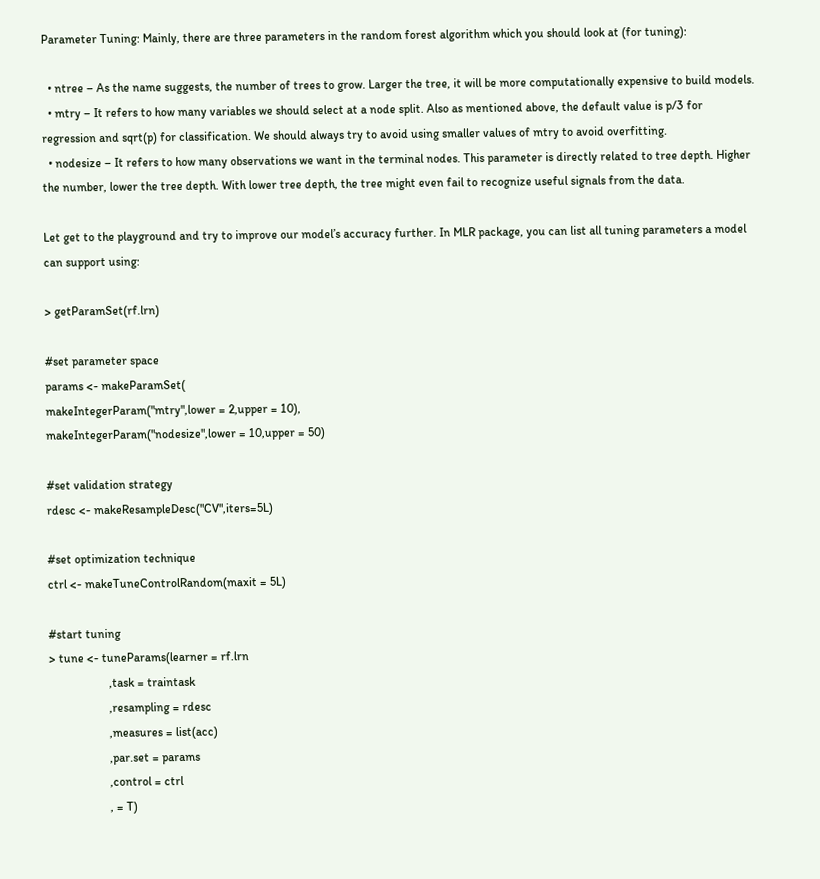Parameter Tuning: Mainly, there are three parameters in the random forest algorithm which you should look at (for tuning):

  • ntree – As the name suggests, the number of trees to grow. Larger the tree, it will be more computationally expensive to build models.
  • mtry – It refers to how many variables we should select at a node split. Also as mentioned above, the default value is p/3 for regression and sqrt(p) for classification. We should always try to avoid using smaller values of mtry to avoid overfitting.
  • nodesize – It refers to how many observations we want in the terminal nodes. This parameter is directly related to tree depth. Higher the number, lower the tree depth. With lower tree depth, the tree might even fail to recognize useful signals from the data.

Let get to the playground and try to improve our model’s accuracy further. In MLR package, you can list all tuning parameters a model can support using:

> getParamSet(rf.lrn)

#set parameter space
params <- makeParamSet(
makeIntegerParam("mtry",lower = 2,upper = 10),
makeIntegerParam("nodesize",lower = 10,upper = 50)

#set validation strategy
rdesc <- makeResampleDesc("CV",iters=5L)

#set optimization technique
ctrl <- makeTuneControlRandom(maxit = 5L)

#start tuning
> tune <- tuneParams(learner = rf.lrn
                    ,task = traintask
                    ,resampling = rdesc
                    ,measures = list(acc)
                    ,par.set = params
                    ,control = ctrl
                    , = T)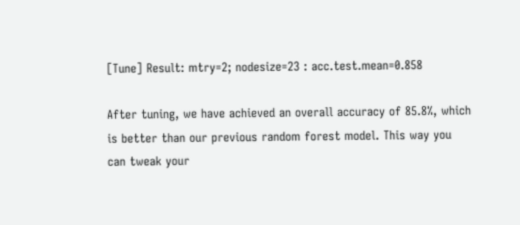[Tune] Result: mtry=2; nodesize=23 : acc.test.mean=0.858

After tuning, we have achieved an overall accuracy of 85.8%, which is better than our previous random forest model. This way you can tweak your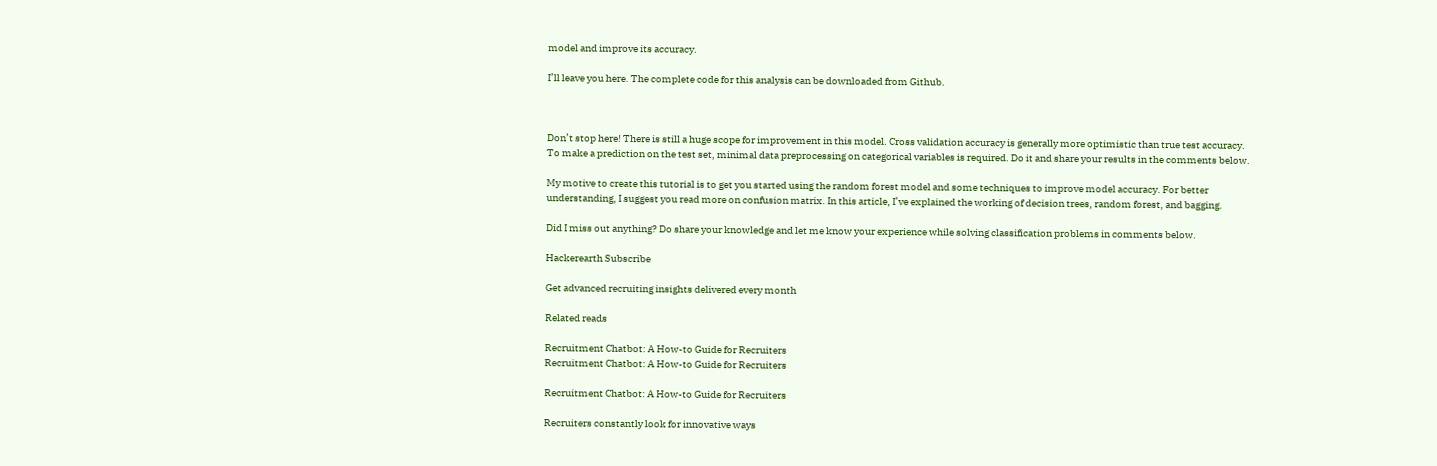model and improve its accuracy.

I’ll leave you here. The complete code for this analysis can be downloaded from Github.



Don’t stop here! There is still a huge scope for improvement in this model. Cross validation accuracy is generally more optimistic than true test accuracy. To make a prediction on the test set, minimal data preprocessing on categorical variables is required. Do it and share your results in the comments below.

My motive to create this tutorial is to get you started using the random forest model and some techniques to improve model accuracy. For better understanding, I suggest you read more on confusion matrix. In this article, I’ve explained the working of decision trees, random forest, and bagging.

Did I miss out anything? Do share your knowledge and let me know your experience while solving classification problems in comments below.

Hackerearth Subscribe

Get advanced recruiting insights delivered every month

Related reads

Recruitment Chatbot: A How-to Guide for Recruiters
Recruitment Chatbot: A How-to Guide for Recruiters

Recruitment Chatbot: A How-to Guide for Recruiters

Recruiters constantly look for innovative ways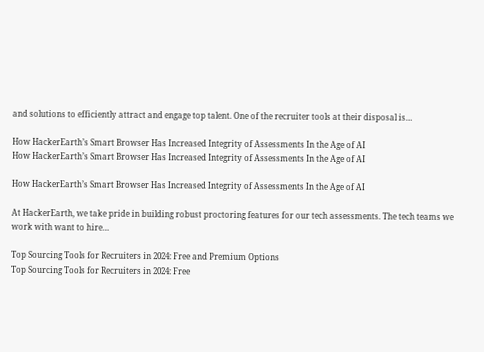and solutions to efficiently attract and engage top talent. One of the recruiter tools at their disposal is…

How HackerEarth’s Smart Browser Has Increased Integrity of Assessments In the Age of AI
How HackerEarth’s Smart Browser Has Increased Integrity of Assessments In the Age of AI

How HackerEarth’s Smart Browser Has Increased Integrity of Assessments In the Age of AI

At HackerEarth, we take pride in building robust proctoring features for our tech assessments. The tech teams we work with want to hire…

Top Sourcing Tools for Recruiters in 2024: Free and Premium Options
Top Sourcing Tools for Recruiters in 2024: Free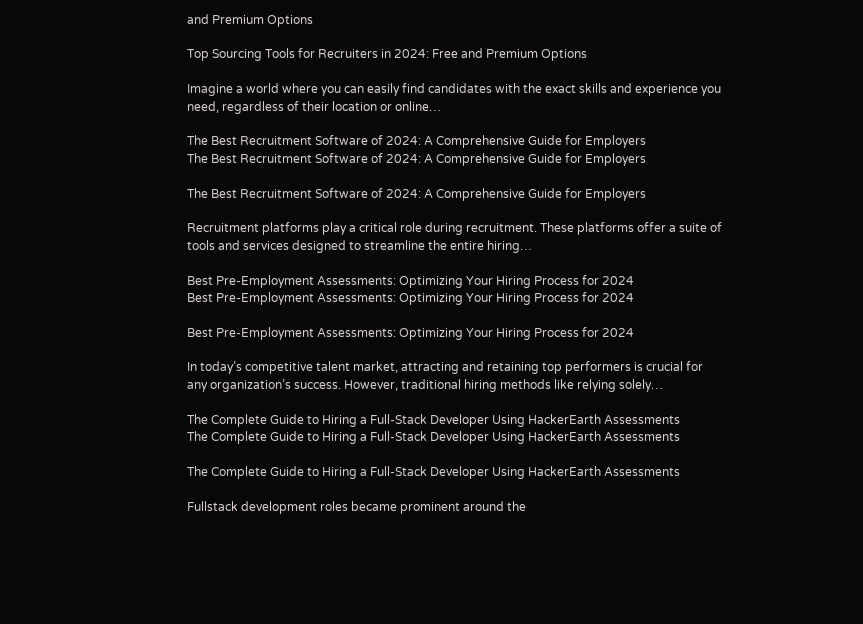and Premium Options

Top Sourcing Tools for Recruiters in 2024: Free and Premium Options

Imagine a world where you can easily find candidates with the exact skills and experience you need, regardless of their location or online…

The Best Recruitment Software of 2024: A Comprehensive Guide for Employers
The Best Recruitment Software of 2024: A Comprehensive Guide for Employers

The Best Recruitment Software of 2024: A Comprehensive Guide for Employers

Recruitment platforms play a critical role during recruitment. These platforms offer a suite of tools and services designed to streamline the entire hiring…

Best Pre-Employment Assessments: Optimizing Your Hiring Process for 2024
Best Pre-Employment Assessments: Optimizing Your Hiring Process for 2024

Best Pre-Employment Assessments: Optimizing Your Hiring Process for 2024

In today’s competitive talent market, attracting and retaining top performers is crucial for any organization’s success. However, traditional hiring methods like relying solely…

The Complete Guide to Hiring a Full-Stack Developer Using HackerEarth Assessments
The Complete Guide to Hiring a Full-Stack Developer Using HackerEarth Assessments

The Complete Guide to Hiring a Full-Stack Developer Using HackerEarth Assessments

Fullstack development roles became prominent around the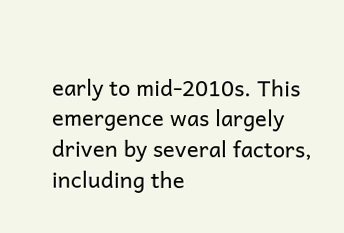early to mid-2010s. This emergence was largely driven by several factors, including the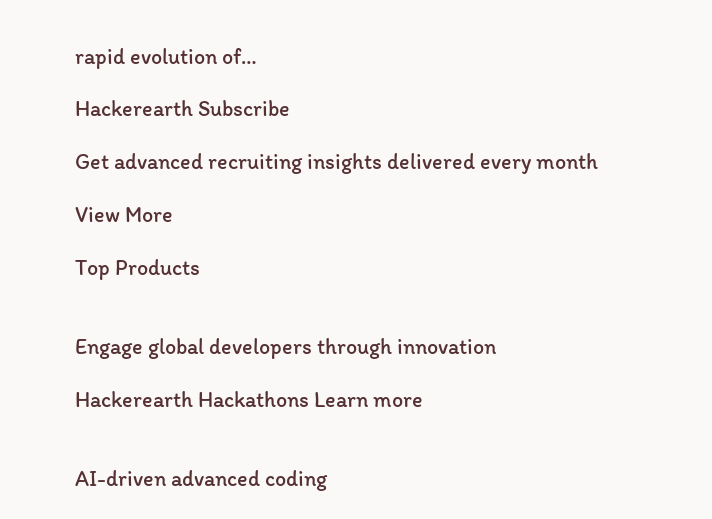rapid evolution of…

Hackerearth Subscribe

Get advanced recruiting insights delivered every month

View More

Top Products


Engage global developers through innovation

Hackerearth Hackathons Learn more


AI-driven advanced coding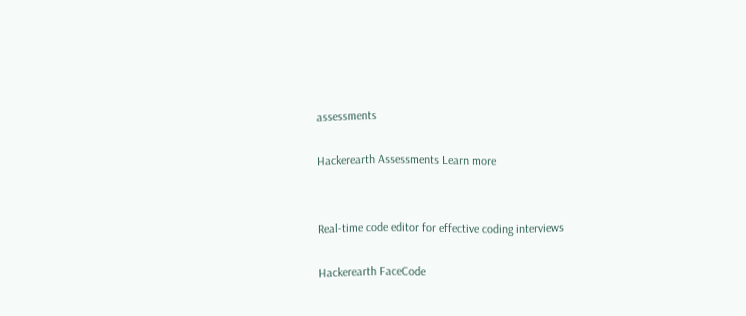assessments

Hackerearth Assessments Learn more


Real-time code editor for effective coding interviews

Hackerearth FaceCode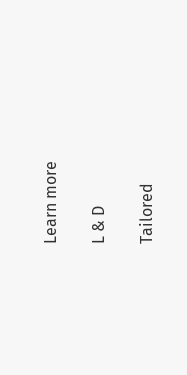Learn more

L & D

Tailored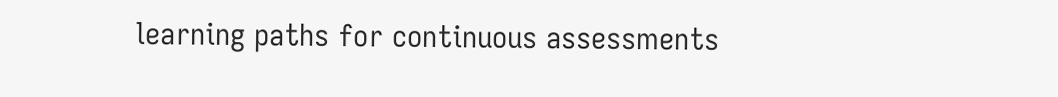learning paths for continuous assessments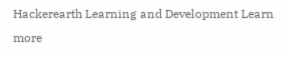Hackerearth Learning and Development Learn more